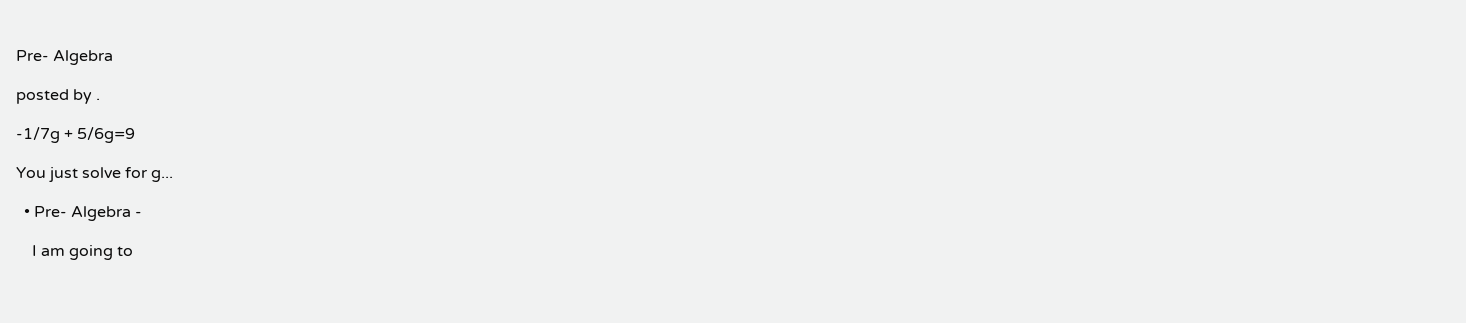Pre- Algebra

posted by .

-1/7g + 5/6g=9

You just solve for g...

  • Pre- Algebra -

    I am going to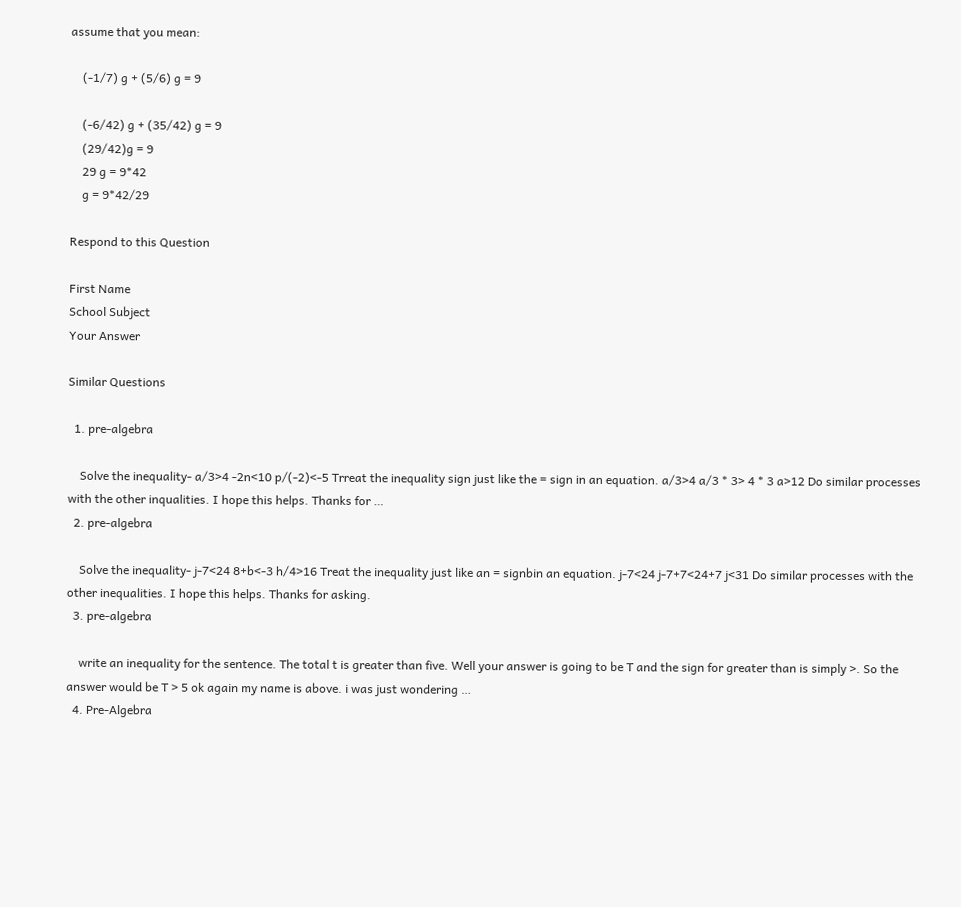assume that you mean:

    (-1/7) g + (5/6) g = 9

    (-6/42) g + (35/42) g = 9
    (29/42)g = 9
    29 g = 9*42
    g = 9*42/29

Respond to this Question

First Name
School Subject
Your Answer

Similar Questions

  1. pre-algebra

    Solve the inequality- a/3>4 -2n<10 p/(-2)<-5 Trreat the inequality sign just like the = sign in an equation. a/3>4 a/3 * 3> 4 * 3 a>12 Do similar processes with the other inqualities. I hope this helps. Thanks for …
  2. pre-algebra

    Solve the inequality- j-7<24 8+b<-3 h/4>16 Treat the inequality just like an = signbin an equation. j-7<24 j-7+7<24+7 j<31 Do similar processes with the other inequalities. I hope this helps. Thanks for asking.
  3. pre-algebra

    write an inequality for the sentence. The total t is greater than five. Well your answer is going to be T and the sign for greater than is simply >. So the answer would be T > 5 ok again my name is above. i was just wondering …
  4. Pre-Algebra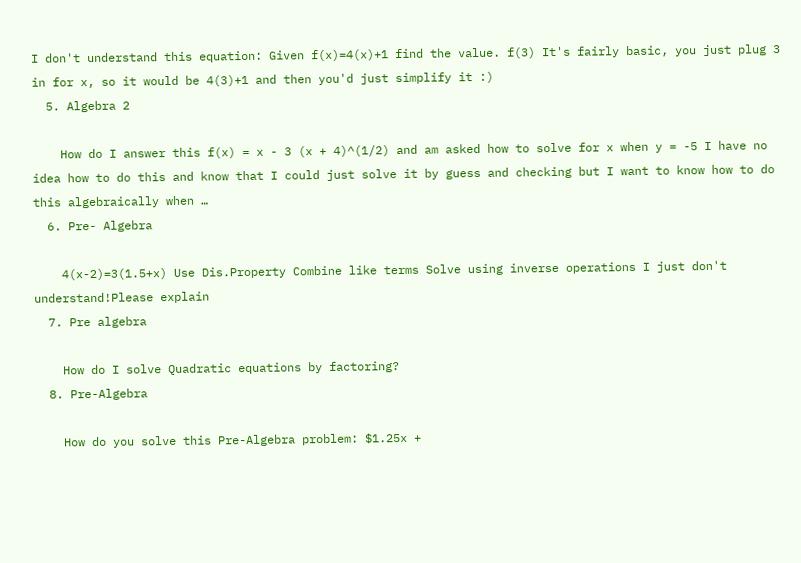I don't understand this equation: Given f(x)=4(x)+1 find the value. f(3) It's fairly basic, you just plug 3 in for x, so it would be 4(3)+1 and then you'd just simplify it :)
  5. Algebra 2

    How do I answer this f(x) = x - 3 (x + 4)^(1/2) and am asked how to solve for x when y = -5 I have no idea how to do this and know that I could just solve it by guess and checking but I want to know how to do this algebraically when …
  6. Pre- Algebra

    4(x-2)=3(1.5+x) Use Dis.Property Combine like terms Solve using inverse operations I just don't understand!Please explain
  7. Pre algebra

    How do I solve Quadratic equations by factoring?
  8. Pre-Algebra

    How do you solve this Pre-Algebra problem: $1.25x +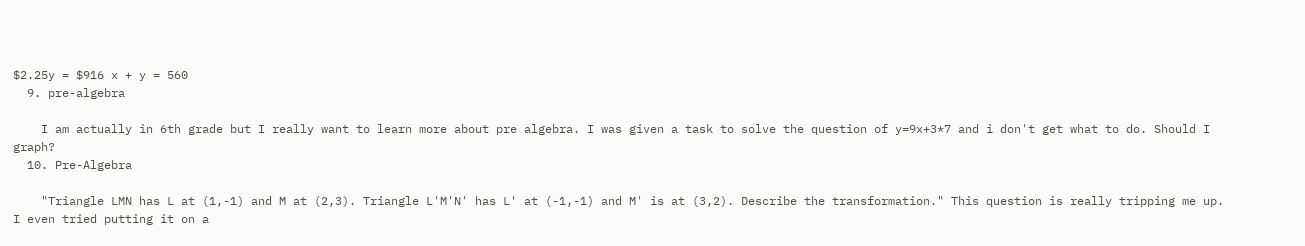$2.25y = $916 x + y = 560
  9. pre-algebra

    I am actually in 6th grade but I really want to learn more about pre algebra. I was given a task to solve the question of y=9x+3*7 and i don't get what to do. Should I graph?
  10. Pre-Algebra

    "Triangle LMN has L at (1,-1) and M at (2,3). Triangle L'M'N' has L' at (-1,-1) and M' is at (3,2). Describe the transformation." This question is really tripping me up. I even tried putting it on a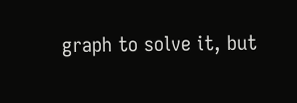graph to solve it, but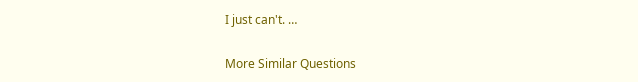I just can't. …

More Similar Questions